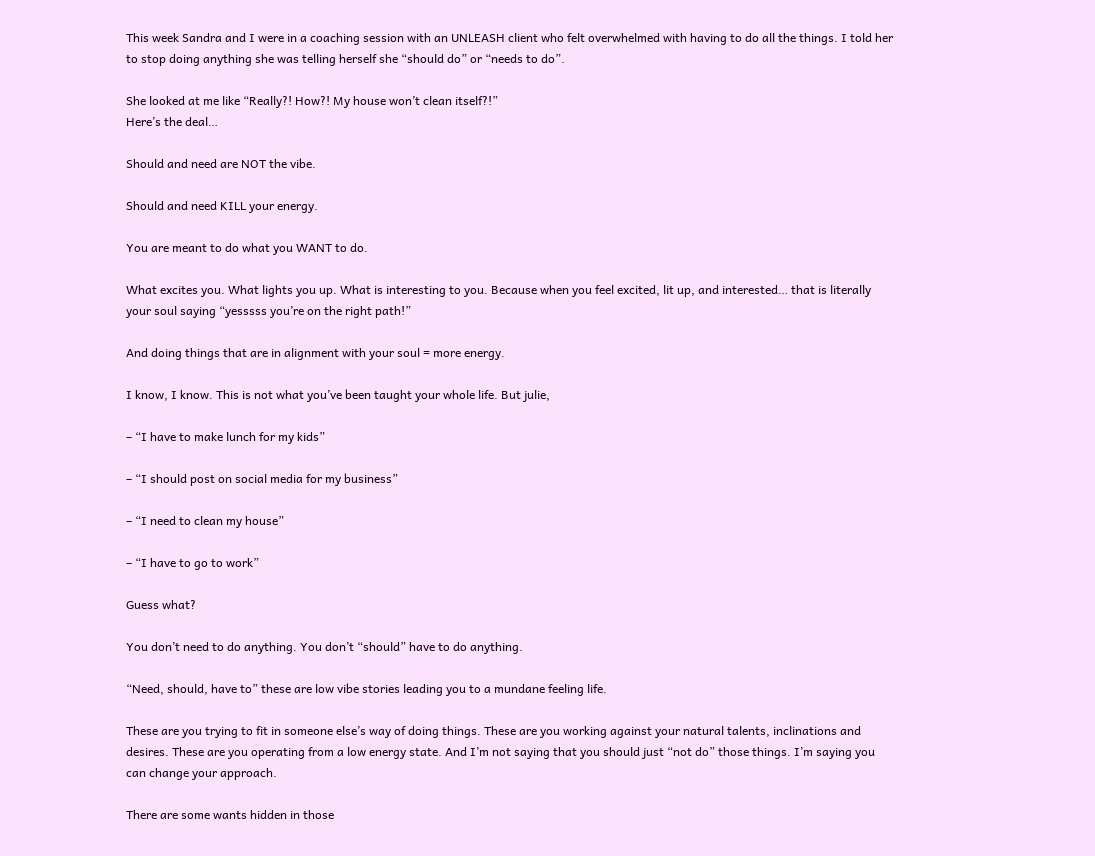This week Sandra and I were in a coaching session with an UNLEASH client who felt overwhelmed with having to do all the things. I told her to stop doing anything she was telling herself she “should do” or “needs to do”.

She looked at me like “Really?! How?! My house won’t clean itself?!”
Here’s the deal…

Should and need are NOT the vibe.

Should and need KILL your energy.

You are meant to do what you WANT to do.

What excites you. What lights you up. What is interesting to you. Because when you feel excited, lit up, and interested… that is literally your soul saying “yesssss you’re on the right path!”

And doing things that are in alignment with your soul = more energy.

I know, I know. This is not what you’ve been taught your whole life. But julie,

– “I have to make lunch for my kids”

– “I should post on social media for my business”

– “I need to clean my house”

– “I have to go to work”

Guess what?

You don’t need to do anything. You don’t “should” have to do anything.

“Need, should, have to” these are low vibe stories leading you to a mundane feeling life.

These are you trying to fit in someone else’s way of doing things. These are you working against your natural talents, inclinations and desires. These are you operating from a low energy state. And I’m not saying that you should just “not do” those things. I’m saying you can change your approach.

There are some wants hidden in those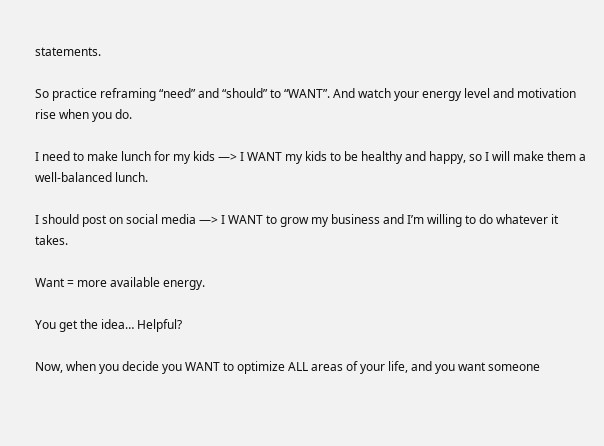statements.

So practice reframing “need” and “should” to “WANT”. And watch your energy level and motivation rise when you do.

I need to make lunch for my kids —> I WANT my kids to be healthy and happy, so I will make them a well-balanced lunch.

I should post on social media —> I WANT to grow my business and I’m willing to do whatever it takes.

Want = more available energy.

You get the idea… Helpful?

Now, when you decide you WANT to optimize ALL areas of your life, and you want someone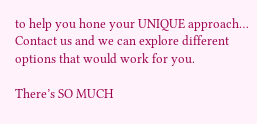to help you hone your UNIQUE approach… Contact us and we can explore different options that would work for you.

There’s SO MUCH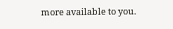more available to you.